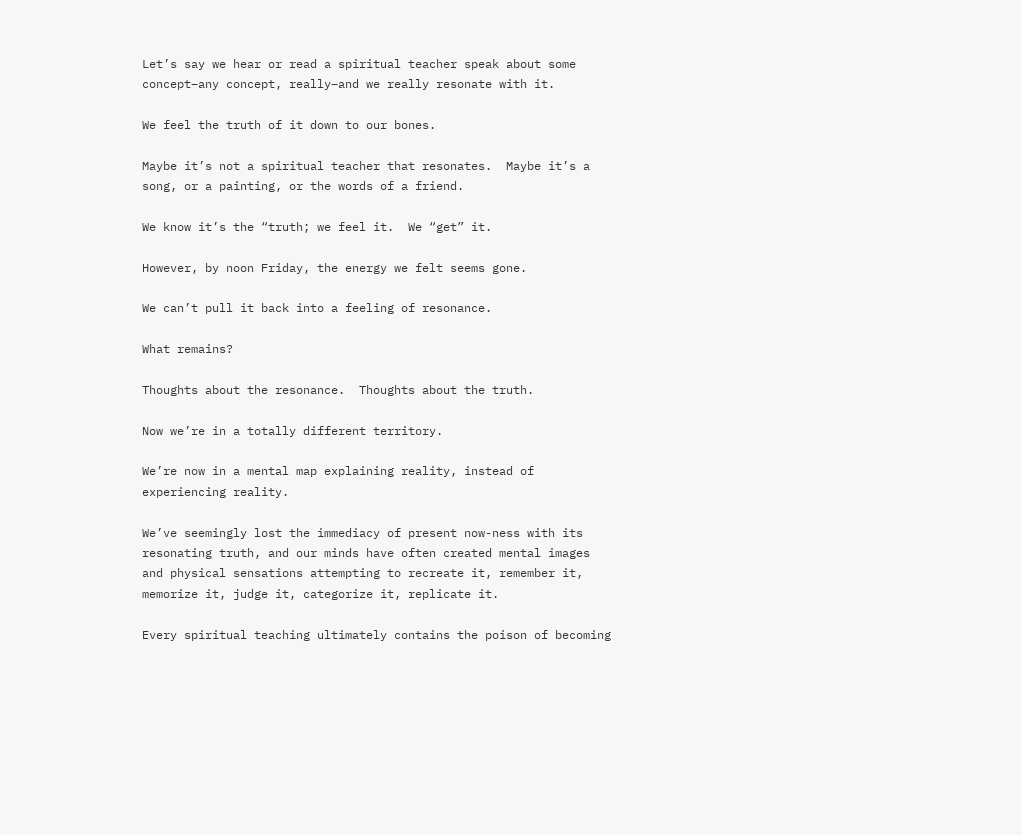Let’s say we hear or read a spiritual teacher speak about some concept–any concept, really–and we really resonate with it.

We feel the truth of it down to our bones.

Maybe it’s not a spiritual teacher that resonates.  Maybe it’s a song, or a painting, or the words of a friend.

We know it’s the “truth; we feel it.  We “get” it.

However, by noon Friday, the energy we felt seems gone.

We can’t pull it back into a feeling of resonance.

What remains?

Thoughts about the resonance.  Thoughts about the truth.

Now we’re in a totally different territory.

We’re now in a mental map explaining reality, instead of experiencing reality.

We’ve seemingly lost the immediacy of present now-ness with its resonating truth, and our minds have often created mental images and physical sensations attempting to recreate it, remember it, memorize it, judge it, categorize it, replicate it.

Every spiritual teaching ultimately contains the poison of becoming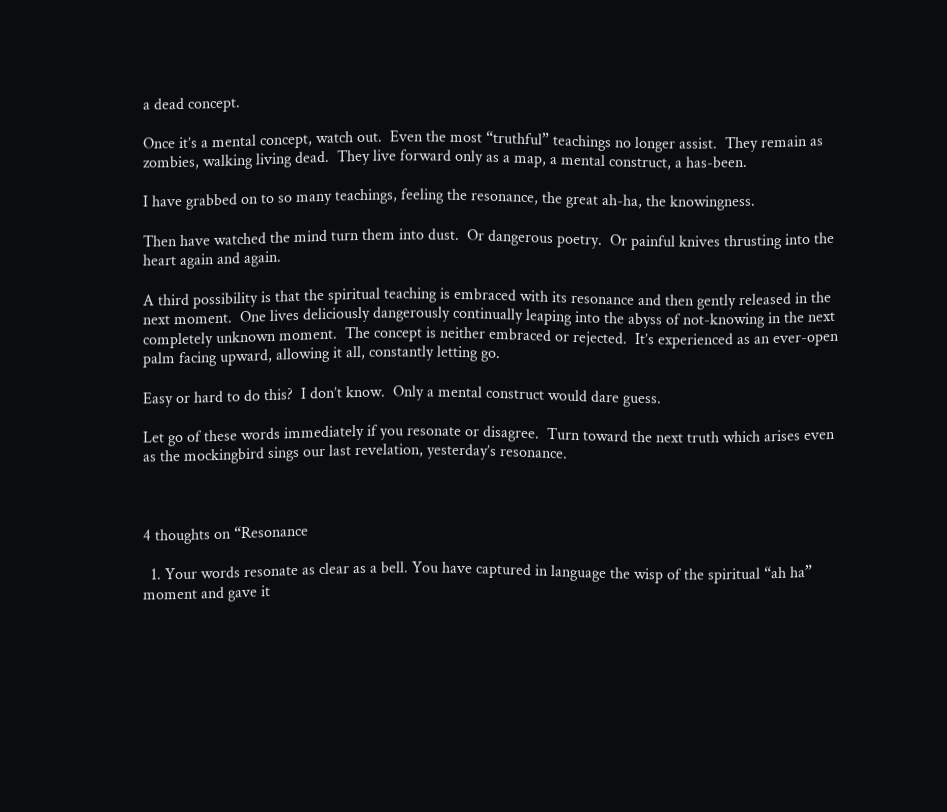a dead concept.

Once it’s a mental concept, watch out.  Even the most “truthful” teachings no longer assist.  They remain as zombies, walking living dead.  They live forward only as a map, a mental construct, a has-been.

I have grabbed on to so many teachings, feeling the resonance, the great ah-ha, the knowingness.

Then have watched the mind turn them into dust.  Or dangerous poetry.  Or painful knives thrusting into the heart again and again.

A third possibility is that the spiritual teaching is embraced with its resonance and then gently released in the next moment.  One lives deliciously dangerously continually leaping into the abyss of not-knowing in the next completely unknown moment.  The concept is neither embraced or rejected.  It’s experienced as an ever-open palm facing upward, allowing it all, constantly letting go.

Easy or hard to do this?  I don’t know.  Only a mental construct would dare guess.

Let go of these words immediately if you resonate or disagree.  Turn toward the next truth which arises even as the mockingbird sings our last revelation, yesterday’s resonance.



4 thoughts on “Resonance

  1. Your words resonate as clear as a bell. You have captured in language the wisp of the spiritual “ah ha” moment and gave it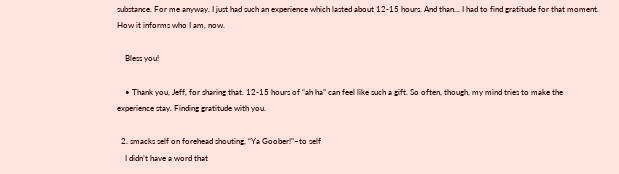substance. For me anyway. I just had such an experience which lasted about 12-15 hours. And than… I had to find gratitude for that moment. How it informs who I am, now.

    Bless you!

    • Thank you, Jeff, for sharing that. 12-15 hours of “ah ha” can feel like such a gift. So often, though, my mind tries to make the experience stay. Finding gratitude with you.

  2. smacks self on forehead shouting, “Ya Goober!”–to self
    I didn’t have a word that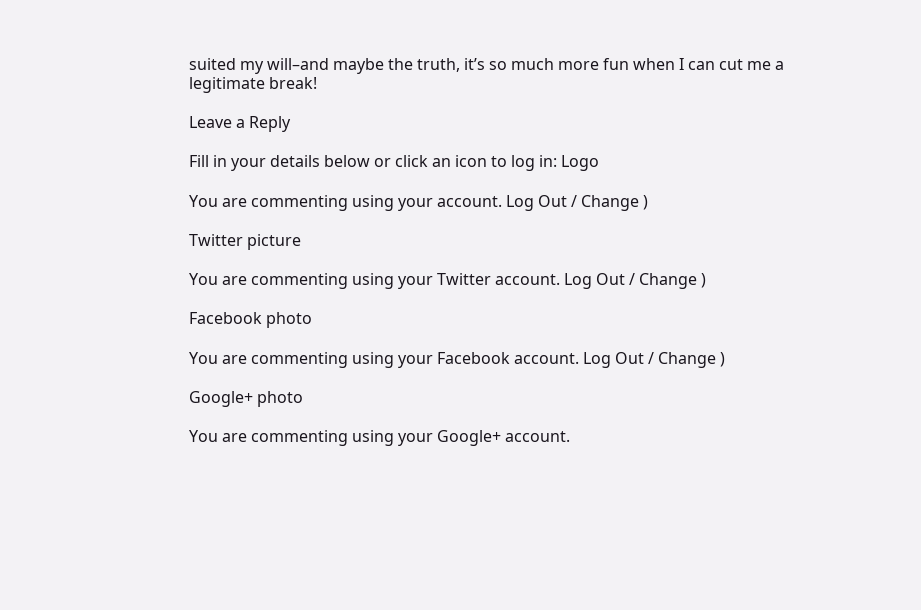suited my will–and maybe the truth, it’s so much more fun when I can cut me a legitimate break!

Leave a Reply

Fill in your details below or click an icon to log in: Logo

You are commenting using your account. Log Out / Change )

Twitter picture

You are commenting using your Twitter account. Log Out / Change )

Facebook photo

You are commenting using your Facebook account. Log Out / Change )

Google+ photo

You are commenting using your Google+ account.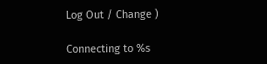Log Out / Change )

Connecting to %s